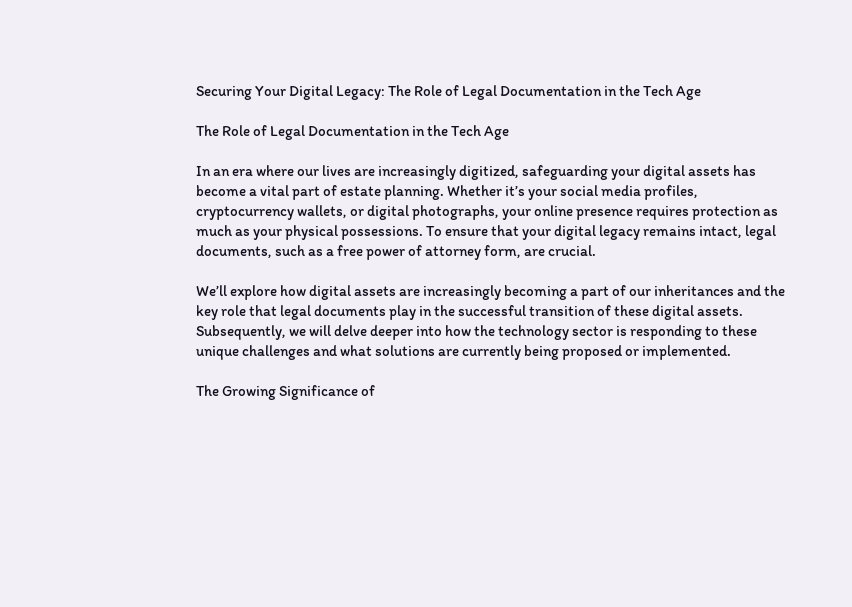Securing Your Digital Legacy: The Role of Legal Documentation in the Tech Age

The Role of Legal Documentation in the Tech Age

In an era where our lives are increasingly digitized, safeguarding your digital assets has become a vital part of estate planning. Whether it’s your social media profiles, cryptocurrency wallets, or digital photographs, your online presence requires protection as much as your physical possessions. To ensure that your digital legacy remains intact, legal documents, such as a free power of attorney form, are crucial.

We’ll explore how digital assets are increasingly becoming a part of our inheritances and the key role that legal documents play in the successful transition of these digital assets. Subsequently, we will delve deeper into how the technology sector is responding to these unique challenges and what solutions are currently being proposed or implemented.

The Growing Significance of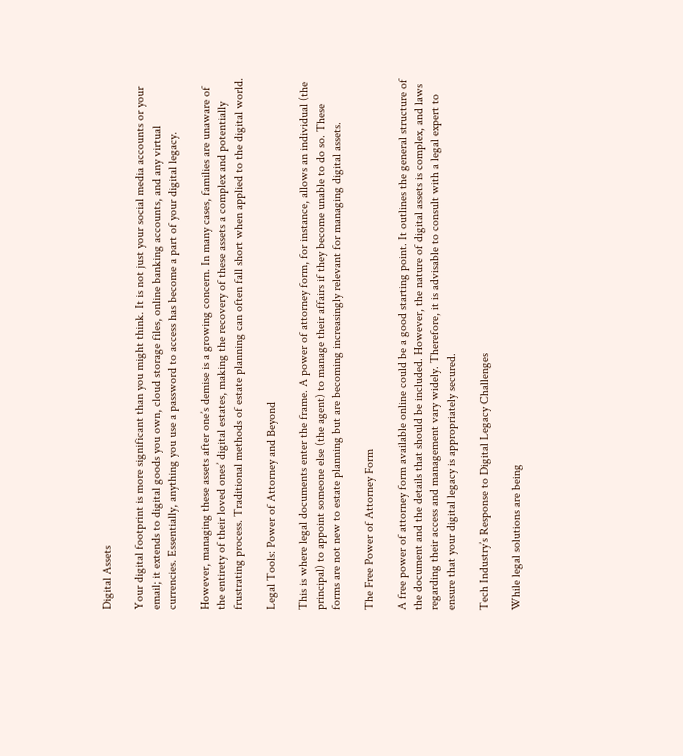Digital Assets

Your digital footprint is more significant than you might think. It is not just your social media accounts or your email; it extends to digital goods you own, cloud storage files, online banking accounts, and any virtual currencies. Essentially, anything you use a password to access has become a part of your digital legacy.

However, managing these assets after one’s demise is a growing concern. In many cases, families are unaware of the entirety of their loved ones’ digital estates, making the recovery of these assets a complex and potentially frustrating process. Traditional methods of estate planning can often fall short when applied to the digital world.

Legal Tools: Power of Attorney and Beyond

This is where legal documents enter the frame. A power of attorney form, for instance, allows an individual (the principal) to appoint someone else (the agent) to manage their affairs if they become unable to do so. These forms are not new to estate planning but are becoming increasingly relevant for managing digital assets.

The Free Power of Attorney Form

A free power of attorney form available online could be a good starting point. It outlines the general structure of the document and the details that should be included. However, the nature of digital assets is complex, and laws regarding their access and management vary widely. Therefore, it is advisable to consult with a legal expert to ensure that your digital legacy is appropriately secured.

Tech Industry’s Response to Digital Legacy Challenges

While legal solutions are being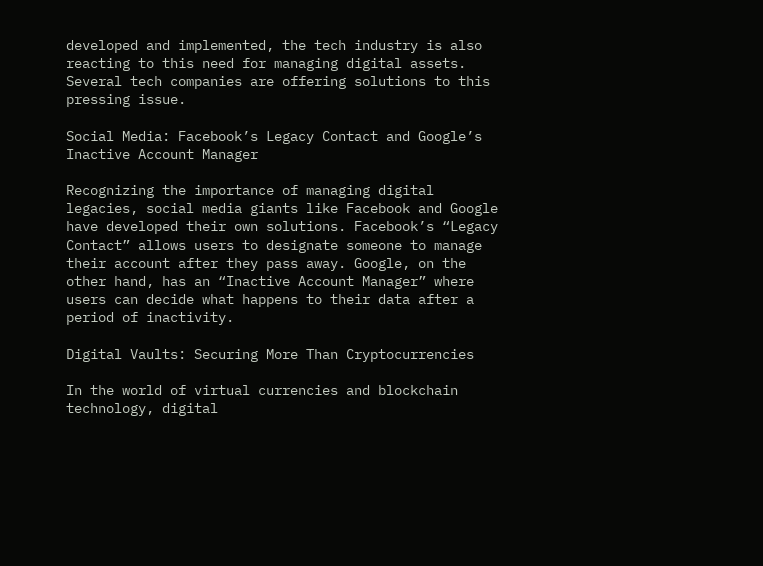developed and implemented, the tech industry is also reacting to this need for managing digital assets. Several tech companies are offering solutions to this pressing issue.

Social Media: Facebook’s Legacy Contact and Google’s Inactive Account Manager

Recognizing the importance of managing digital legacies, social media giants like Facebook and Google have developed their own solutions. Facebook’s “Legacy Contact” allows users to designate someone to manage their account after they pass away. Google, on the other hand, has an “Inactive Account Manager” where users can decide what happens to their data after a period of inactivity.

Digital Vaults: Securing More Than Cryptocurrencies

In the world of virtual currencies and blockchain technology, digital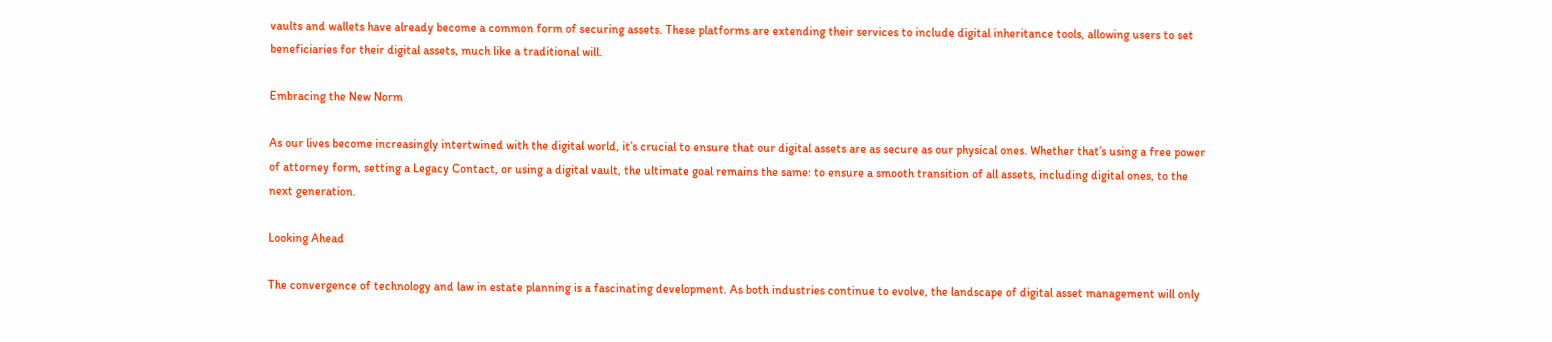vaults and wallets have already become a common form of securing assets. These platforms are extending their services to include digital inheritance tools, allowing users to set beneficiaries for their digital assets, much like a traditional will.

Embracing the New Norm

As our lives become increasingly intertwined with the digital world, it’s crucial to ensure that our digital assets are as secure as our physical ones. Whether that’s using a free power of attorney form, setting a Legacy Contact, or using a digital vault, the ultimate goal remains the same: to ensure a smooth transition of all assets, including digital ones, to the next generation.

Looking Ahead

The convergence of technology and law in estate planning is a fascinating development. As both industries continue to evolve, the landscape of digital asset management will only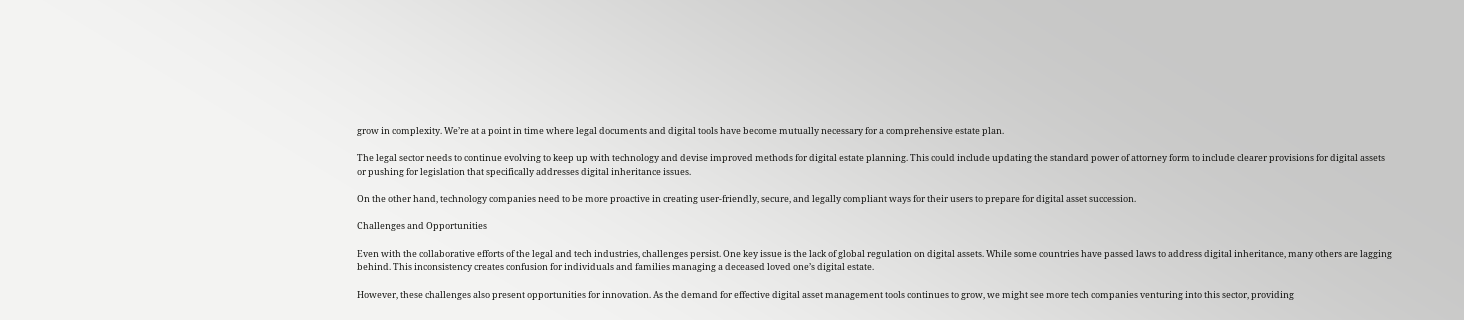grow in complexity. We’re at a point in time where legal documents and digital tools have become mutually necessary for a comprehensive estate plan.

The legal sector needs to continue evolving to keep up with technology and devise improved methods for digital estate planning. This could include updating the standard power of attorney form to include clearer provisions for digital assets or pushing for legislation that specifically addresses digital inheritance issues.

On the other hand, technology companies need to be more proactive in creating user-friendly, secure, and legally compliant ways for their users to prepare for digital asset succession.

Challenges and Opportunities

Even with the collaborative efforts of the legal and tech industries, challenges persist. One key issue is the lack of global regulation on digital assets. While some countries have passed laws to address digital inheritance, many others are lagging behind. This inconsistency creates confusion for individuals and families managing a deceased loved one’s digital estate.

However, these challenges also present opportunities for innovation. As the demand for effective digital asset management tools continues to grow, we might see more tech companies venturing into this sector, providing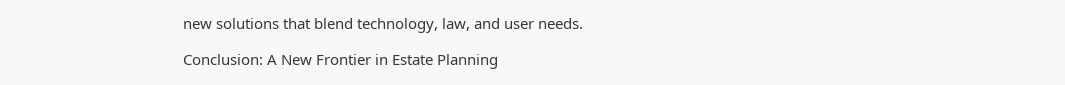new solutions that blend technology, law, and user needs.

Conclusion: A New Frontier in Estate Planning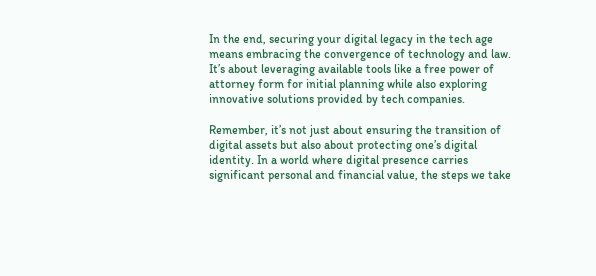In the end, securing your digital legacy in the tech age means embracing the convergence of technology and law. It’s about leveraging available tools like a free power of attorney form for initial planning while also exploring innovative solutions provided by tech companies.

Remember, it’s not just about ensuring the transition of digital assets but also about protecting one’s digital identity. In a world where digital presence carries significant personal and financial value, the steps we take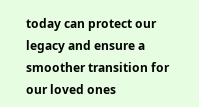today can protect our legacy and ensure a smoother transition for our loved ones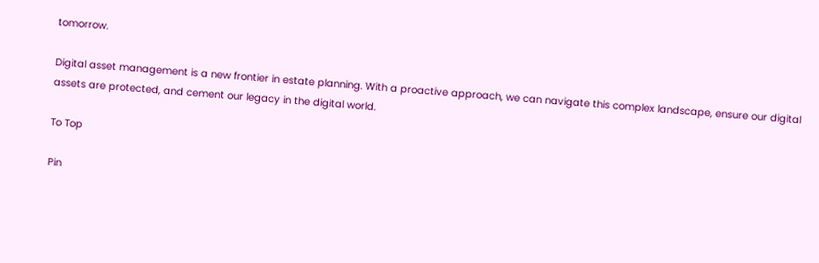tomorrow.

Digital asset management is a new frontier in estate planning. With a proactive approach, we can navigate this complex landscape, ensure our digital assets are protected, and cement our legacy in the digital world.

To Top

Pin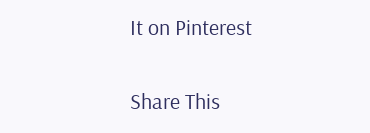It on Pinterest

Share This